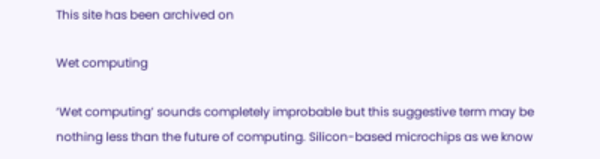This site has been archived on

Wet computing

‘Wet computing’ sounds completely improbable but this suggestive term may be nothing less than the future of computing. Silicon-based microchips as we know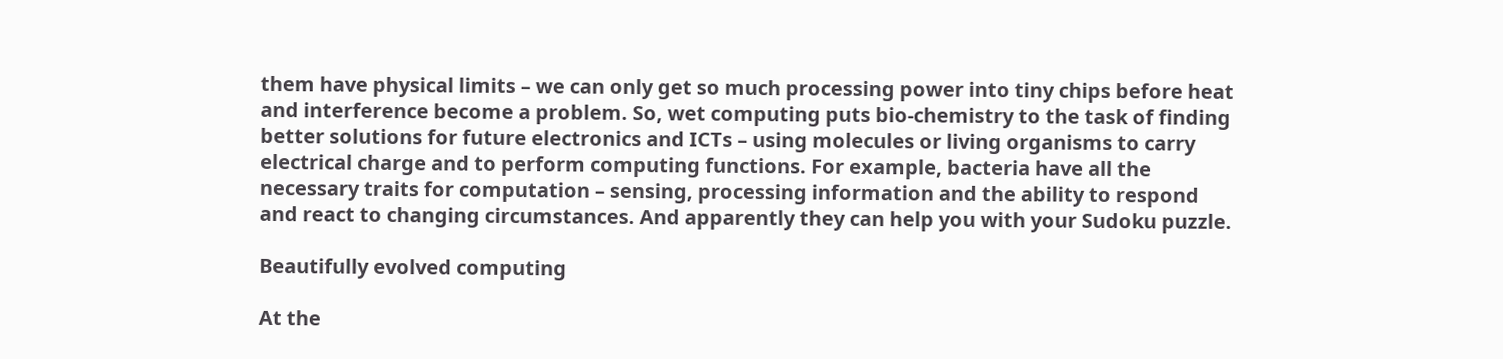them have physical limits – we can only get so much processing power into tiny chips before heat and interference become a problem. So, wet computing puts bio-chemistry to the task of finding better solutions for future electronics and ICTs – using molecules or living organisms to carry electrical charge and to perform computing functions. For example, bacteria have all the necessary traits for computation – sensing, processing information and the ability to respond and react to changing circumstances. And apparently they can help you with your Sudoku puzzle.

Beautifully evolved computing

At the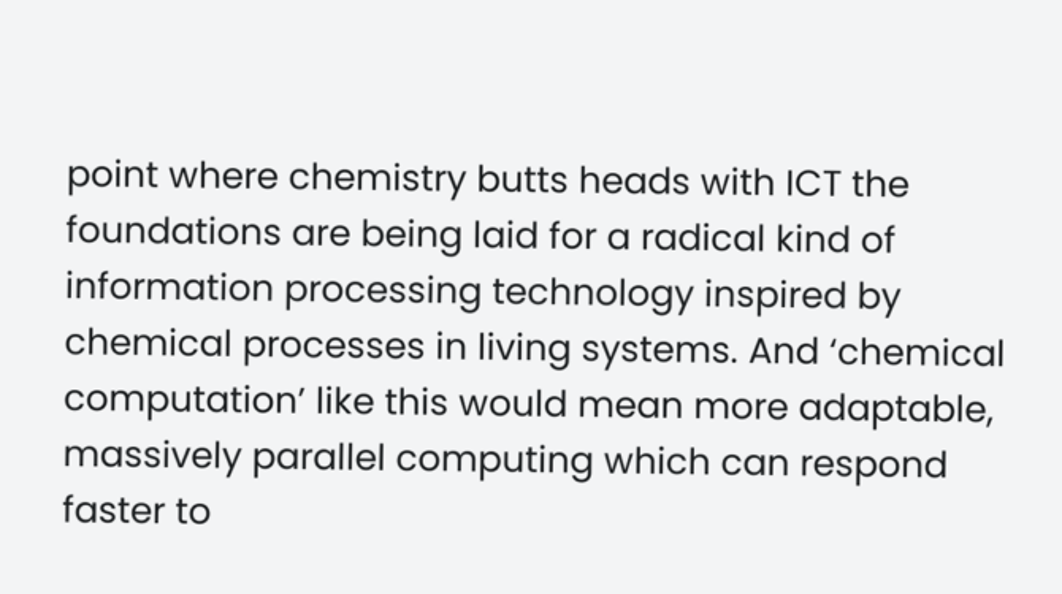point where chemistry butts heads with ICT the foundations are being laid for a radical kind of information processing technology inspired by chemical processes in living systems. And ‘chemical computation’ like this would mean more adaptable, massively parallel computing which can respond faster to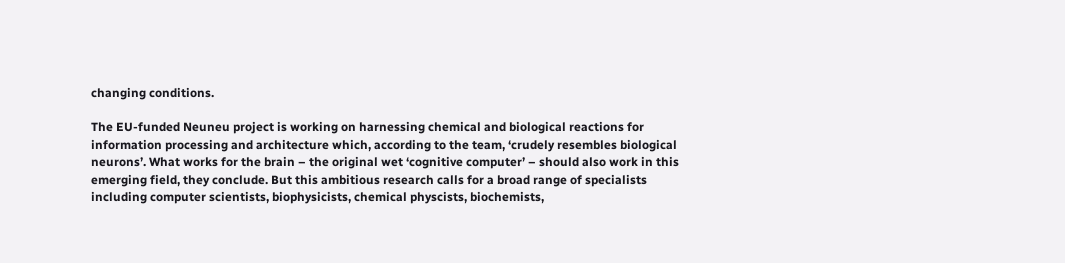changing conditions.

The EU-funded Neuneu project is working on harnessing chemical and biological reactions for information processing and architecture which, according to the team, ‘crudely resembles biological neurons’. What works for the brain – the original wet ‘cognitive computer’ – should also work in this emerging field, they conclude. But this ambitious research calls for a broad range of specialists including computer scientists, biophysicists, chemical physcists, biochemists,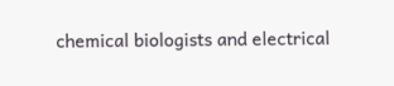chemical biologists and electrical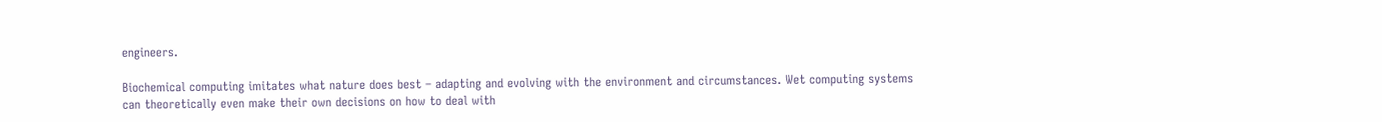engineers.

Biochemical computing imitates what nature does best – adapting and evolving with the environment and circumstances. Wet computing systems can theoretically even make their own decisions on how to deal with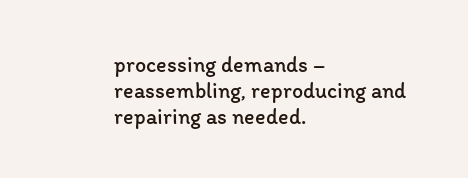processing demands – reassembling, reproducing and repairing as needed.